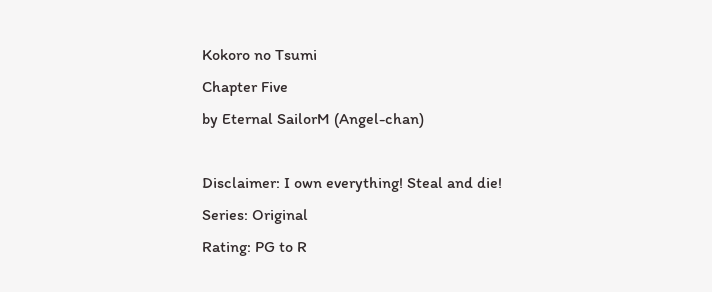Kokoro no Tsumi
Chapter Five
by Eternal SailorM (Angel-chan)

Disclaimer: I own everything! Steal and die!
Series: Original
Rating: PG to R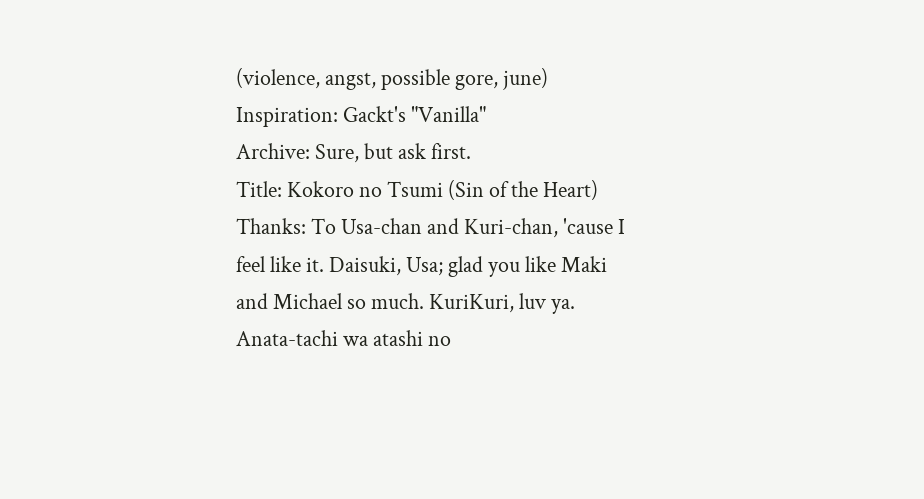(violence, angst, possible gore, june)
Inspiration: Gackt's "Vanilla"
Archive: Sure, but ask first.
Title: Kokoro no Tsumi (Sin of the Heart)
Thanks: To Usa-chan and Kuri-chan, 'cause I feel like it. Daisuki, Usa; glad you like Maki and Michael so much. KuriKuri, luv ya. Anata-tachi wa atashi no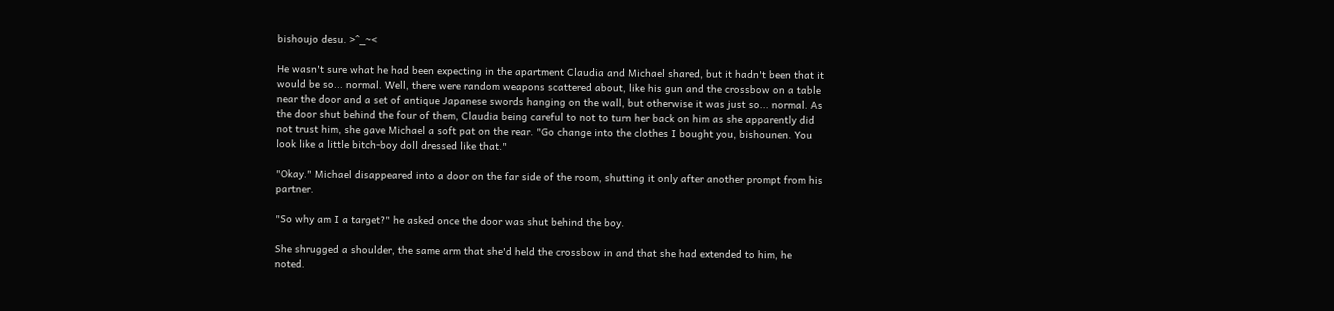bishoujo desu. >^_~<

He wasn't sure what he had been expecting in the apartment Claudia and Michael shared, but it hadn't been that it would be so... normal. Well, there were random weapons scattered about, like his gun and the crossbow on a table near the door and a set of antique Japanese swords hanging on the wall, but otherwise it was just so... normal. As the door shut behind the four of them, Claudia being careful to not to turn her back on him as she apparently did not trust him, she gave Michael a soft pat on the rear. "Go change into the clothes I bought you, bishounen. You look like a little bitch-boy doll dressed like that."

"Okay." Michael disappeared into a door on the far side of the room, shutting it only after another prompt from his partner.

"So why am I a target?" he asked once the door was shut behind the boy.

She shrugged a shoulder, the same arm that she'd held the crossbow in and that she had extended to him, he noted.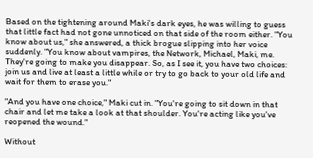Based on the tightening around Maki's dark eyes, he was willing to guess that little fact had not gone unnoticed on that side of the room either. "You know about us," she answered, a thick brogue slipping into her voice suddenly. "You know about vampires, the Network, Michael, Maki, me. They're going to make you disappear. So, as I see it, you have two choices: join us and live at least a little while or try to go back to your old life and wait for them to erase you."

"And you have one choice," Maki cut in. "You're going to sit down in that chair and let me take a look at that shoulder. You're acting like you've reopened the wound."

Without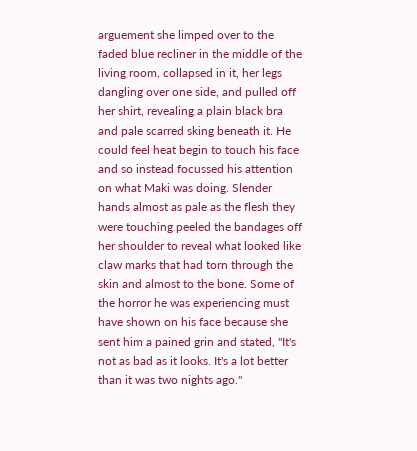arguement she limped over to the faded blue recliner in the middle of the living room, collapsed in it, her legs dangling over one side, and pulled off her shirt, revealing a plain black bra and pale scarred sking beneath it. He could feel heat begin to touch his face and so instead focussed his attention on what Maki was doing. Slender hands almost as pale as the flesh they were touching peeled the bandages off her shoulder to reveal what looked like claw marks that had torn through the skin and almost to the bone. Some of the horror he was experiencing must have shown on his face because she sent him a pained grin and stated, "It's not as bad as it looks. It's a lot better than it was two nights ago."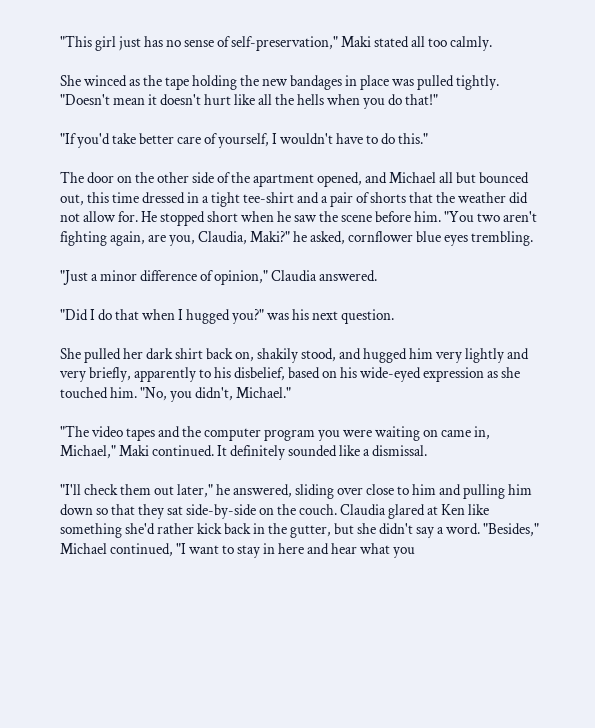"This girl just has no sense of self-preservation," Maki stated all too calmly.

She winced as the tape holding the new bandages in place was pulled tightly. "Doesn't mean it doesn't hurt like all the hells when you do that!"

"If you'd take better care of yourself, I wouldn't have to do this."

The door on the other side of the apartment opened, and Michael all but bounced out, this time dressed in a tight tee-shirt and a pair of shorts that the weather did not allow for. He stopped short when he saw the scene before him. "You two aren't fighting again, are you, Claudia, Maki?" he asked, cornflower blue eyes trembling.

"Just a minor difference of opinion," Claudia answered.

"Did I do that when I hugged you?" was his next question.

She pulled her dark shirt back on, shakily stood, and hugged him very lightly and very briefly, apparently to his disbelief, based on his wide-eyed expression as she touched him. "No, you didn't, Michael."

"The video tapes and the computer program you were waiting on came in, Michael," Maki continued. It definitely sounded like a dismissal.

"I'll check them out later," he answered, sliding over close to him and pulling him down so that they sat side-by-side on the couch. Claudia glared at Ken like something she'd rather kick back in the gutter, but she didn't say a word. "Besides," Michael continued, "I want to stay in here and hear what you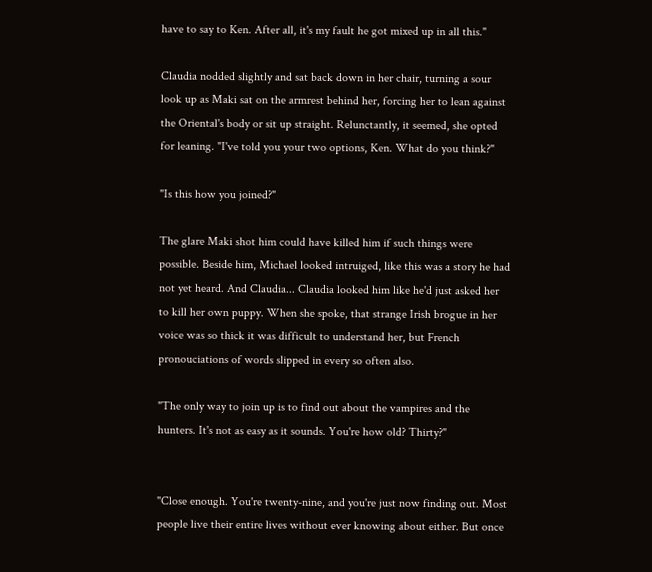have to say to Ken. After all, it's my fault he got mixed up in all this."

Claudia nodded slightly and sat back down in her chair, turning a sour look up as Maki sat on the armrest behind her, forcing her to lean against the Oriental's body or sit up straight. Relunctantly, it seemed, she opted for leaning. "I've told you your two options, Ken. What do you think?"

"Is this how you joined?"

The glare Maki shot him could have killed him if such things were possible. Beside him, Michael looked intruiged, like this was a story he had not yet heard. And Claudia... Claudia looked him like he'd just asked her to kill her own puppy. When she spoke, that strange Irish brogue in her voice was so thick it was difficult to understand her, but French pronouciations of words slipped in every so often also.

"The only way to join up is to find out about the vampires and the hunters. It's not as easy as it sounds. You're how old? Thirty?"


"Close enough. You're twenty-nine, and you're just now finding out. Most people live their entire lives without ever knowing about either. But once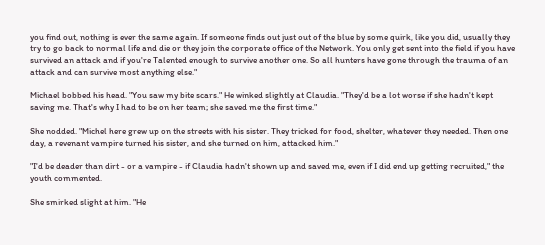you find out, nothing is ever the same again. If someone finds out just out of the blue by some quirk, like you did, usually they try to go back to normal life and die or they join the corporate office of the Network. You only get sent into the field if you have survived an attack and if you're Talented enough to survive another one. So all hunters have gone through the trauma of an attack and can survive most anything else."

Michael bobbed his head. "You saw my bite scars." He winked slightly at Claudia. "They'd be a lot worse if she hadn't kept saving me. That's why I had to be on her team; she saved me the first time."

She nodded. "Michel here grew up on the streets with his sister. They tricked for food, shelter, whatever they needed. Then one day, a revenant vampire turned his sister, and she turned on him, attacked him."

"I'd be deader than dirt - or a vampire - if Claudia hadn't shown up and saved me, even if I did end up getting recruited," the youth commented.

She smirked slight at him. "He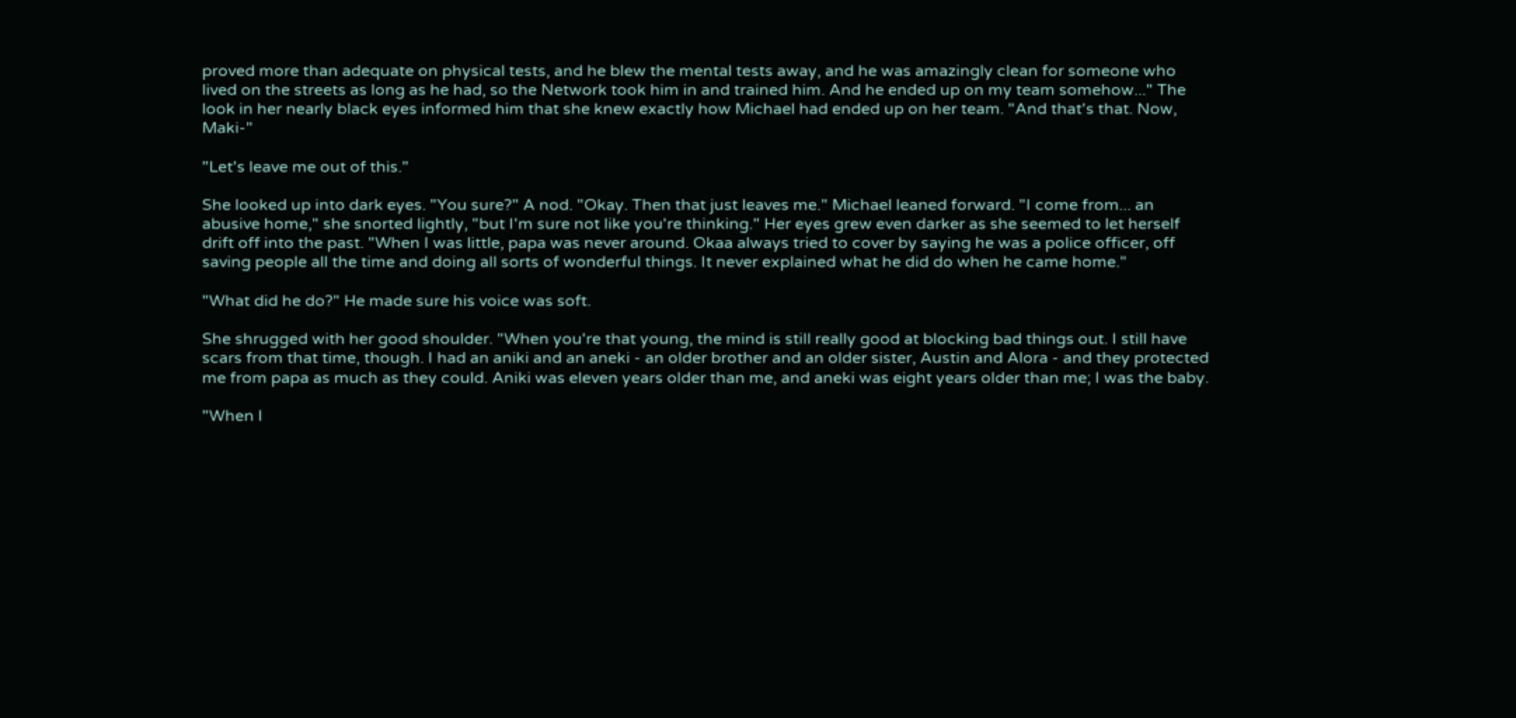proved more than adequate on physical tests, and he blew the mental tests away, and he was amazingly clean for someone who lived on the streets as long as he had, so the Network took him in and trained him. And he ended up on my team somehow..." The look in her nearly black eyes informed him that she knew exactly how Michael had ended up on her team. "And that's that. Now, Maki-"

"Let's leave me out of this."

She looked up into dark eyes. "You sure?" A nod. "Okay. Then that just leaves me." Michael leaned forward. "I come from... an abusive home," she snorted lightly, "but I'm sure not like you're thinking." Her eyes grew even darker as she seemed to let herself drift off into the past. "When I was little, papa was never around. Okaa always tried to cover by saying he was a police officer, off saving people all the time and doing all sorts of wonderful things. It never explained what he did do when he came home."

"What did he do?" He made sure his voice was soft.

She shrugged with her good shoulder. "When you're that young, the mind is still really good at blocking bad things out. I still have scars from that time, though. I had an aniki and an aneki - an older brother and an older sister, Austin and Alora - and they protected me from papa as much as they could. Aniki was eleven years older than me, and aneki was eight years older than me; I was the baby.

"When I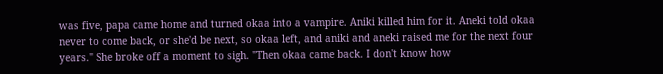was five, papa came home and turned okaa into a vampire. Aniki killed him for it. Aneki told okaa never to come back, or she'd be next, so okaa left, and aniki and aneki raised me for the next four years." She broke off a moment to sigh. "Then okaa came back. I don't know how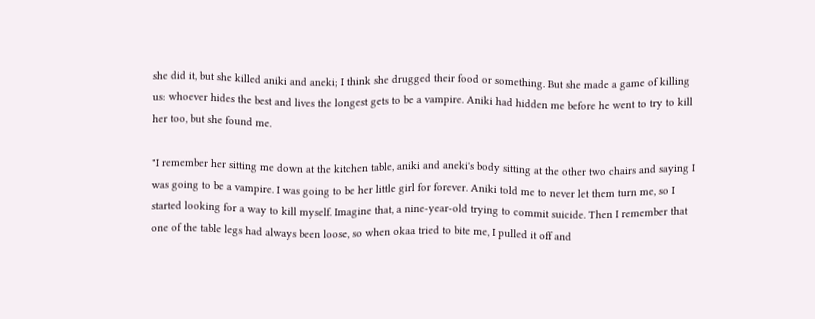she did it, but she killed aniki and aneki; I think she drugged their food or something. But she made a game of killing us: whoever hides the best and lives the longest gets to be a vampire. Aniki had hidden me before he went to try to kill her too, but she found me.

"I remember her sitting me down at the kitchen table, aniki and aneki's body sitting at the other two chairs and saying I was going to be a vampire. I was going to be her little girl for forever. Aniki told me to never let them turn me, so I started looking for a way to kill myself. Imagine that, a nine-year-old trying to commit suicide. Then I remember that one of the table legs had always been loose, so when okaa tried to bite me, I pulled it off and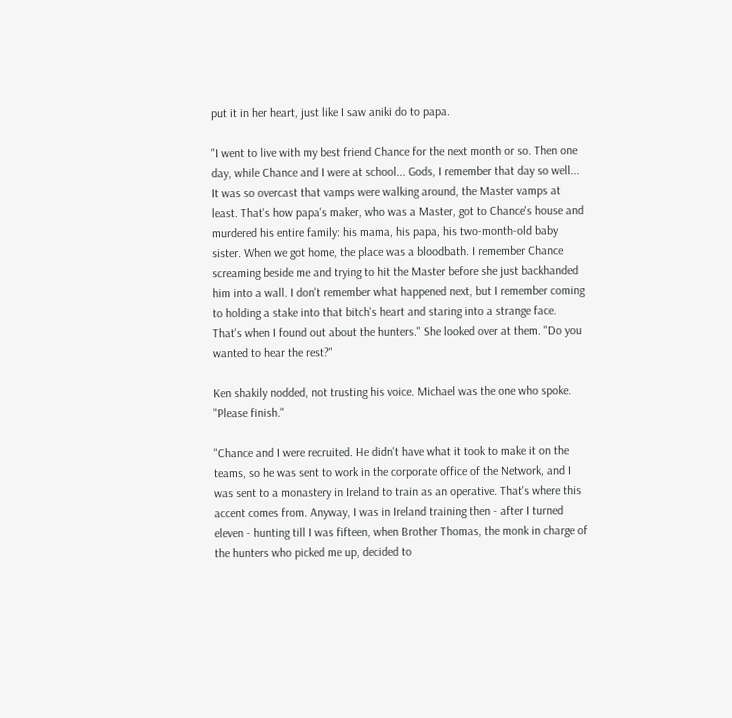put it in her heart, just like I saw aniki do to papa.

"I went to live with my best friend Chance for the next month or so. Then one day, while Chance and I were at school... Gods, I remember that day so well... It was so overcast that vamps were walking around, the Master vamps at least. That's how papa's maker, who was a Master, got to Chance's house and murdered his entire family: his mama, his papa, his two-month-old baby sister. When we got home, the place was a bloodbath. I remember Chance screaming beside me and trying to hit the Master before she just backhanded him into a wall. I don't remember what happened next, but I remember coming to holding a stake into that bitch's heart and staring into a strange face. That's when I found out about the hunters." She looked over at them. "Do you wanted to hear the rest?"

Ken shakily nodded, not trusting his voice. Michael was the one who spoke. "Please finish."

"Chance and I were recruited. He didn't have what it took to make it on the teams, so he was sent to work in the corporate office of the Network, and I was sent to a monastery in Ireland to train as an operative. That's where this accent comes from. Anyway, I was in Ireland training then - after I turned eleven - hunting till I was fifteen, when Brother Thomas, the monk in charge of the hunters who picked me up, decided to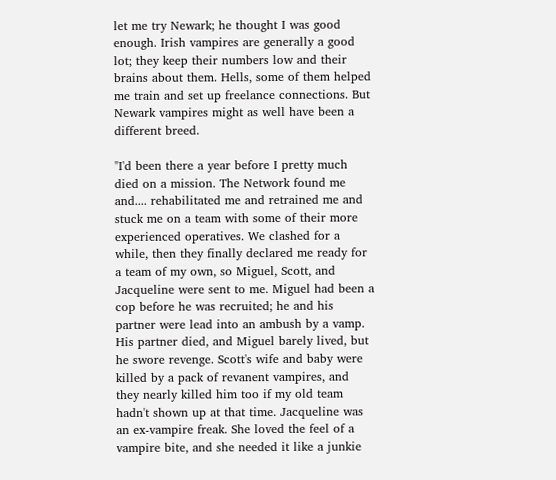let me try Newark; he thought I was good enough. Irish vampires are generally a good lot; they keep their numbers low and their brains about them. Hells, some of them helped me train and set up freelance connections. But Newark vampires might as well have been a different breed.

"I'd been there a year before I pretty much died on a mission. The Network found me and.... rehabilitated me and retrained me and stuck me on a team with some of their more experienced operatives. We clashed for a while, then they finally declared me ready for a team of my own, so Miguel, Scott, and Jacqueline were sent to me. Miguel had been a cop before he was recruited; he and his partner were lead into an ambush by a vamp. His partner died, and Miguel barely lived, but he swore revenge. Scott's wife and baby were killed by a pack of revanent vampires, and they nearly killed him too if my old team hadn't shown up at that time. Jacqueline was an ex-vampire freak. She loved the feel of a vampire bite, and she needed it like a junkie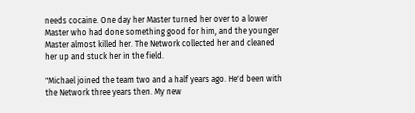needs cocaine. One day her Master turned her over to a lower Master who had done something good for him, and the younger Master almost killed her. The Network collected her and cleaned her up and stuck her in the field.

"Michael joined the team two and a half years ago. He'd been with the Network three years then. My new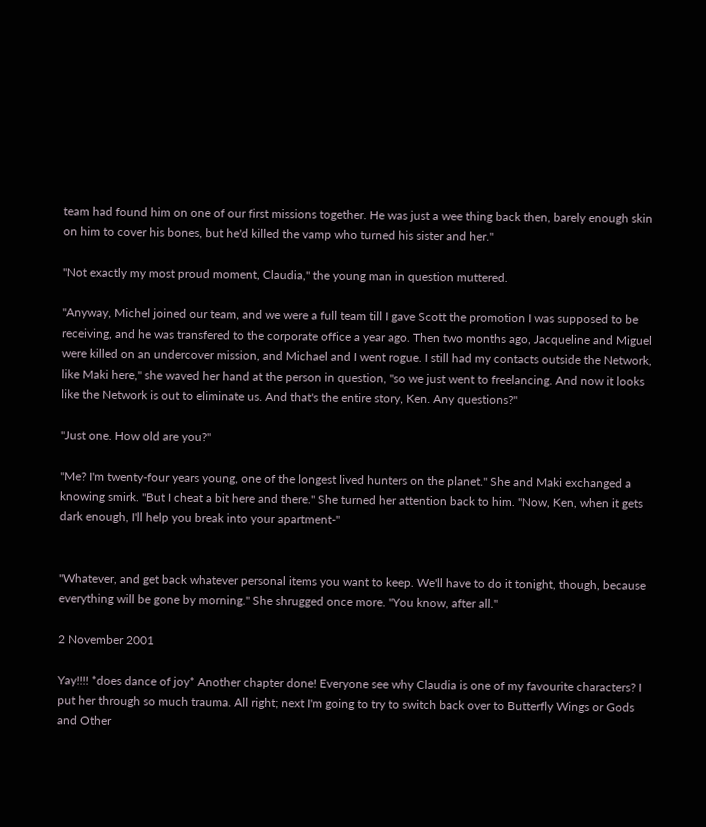team had found him on one of our first missions together. He was just a wee thing back then, barely enough skin on him to cover his bones, but he'd killed the vamp who turned his sister and her."

"Not exactly my most proud moment, Claudia," the young man in question muttered.

"Anyway, Michel joined our team, and we were a full team till I gave Scott the promotion I was supposed to be receiving, and he was transfered to the corporate office a year ago. Then two months ago, Jacqueline and Miguel were killed on an undercover mission, and Michael and I went rogue. I still had my contacts outside the Network, like Maki here," she waved her hand at the person in question, "so we just went to freelancing. And now it looks like the Network is out to eliminate us. And that's the entire story, Ken. Any questions?"

"Just one. How old are you?"

"Me? I'm twenty-four years young, one of the longest lived hunters on the planet." She and Maki exchanged a knowing smirk. "But I cheat a bit here and there." She turned her attention back to him. "Now, Ken, when it gets dark enough, I'll help you break into your apartment-"


"Whatever, and get back whatever personal items you want to keep. We'll have to do it tonight, though, because everything will be gone by morning." She shrugged once more. "You know, after all."

2 November 2001

Yay!!!! *does dance of joy* Another chapter done! Everyone see why Claudia is one of my favourite characters? I put her through so much trauma. All right; next I'm going to try to switch back over to Butterfly Wings or Gods and Other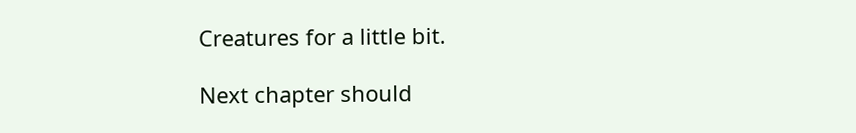Creatures for a little bit.

Next chapter should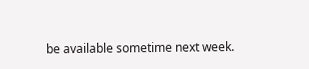be available sometime next week.